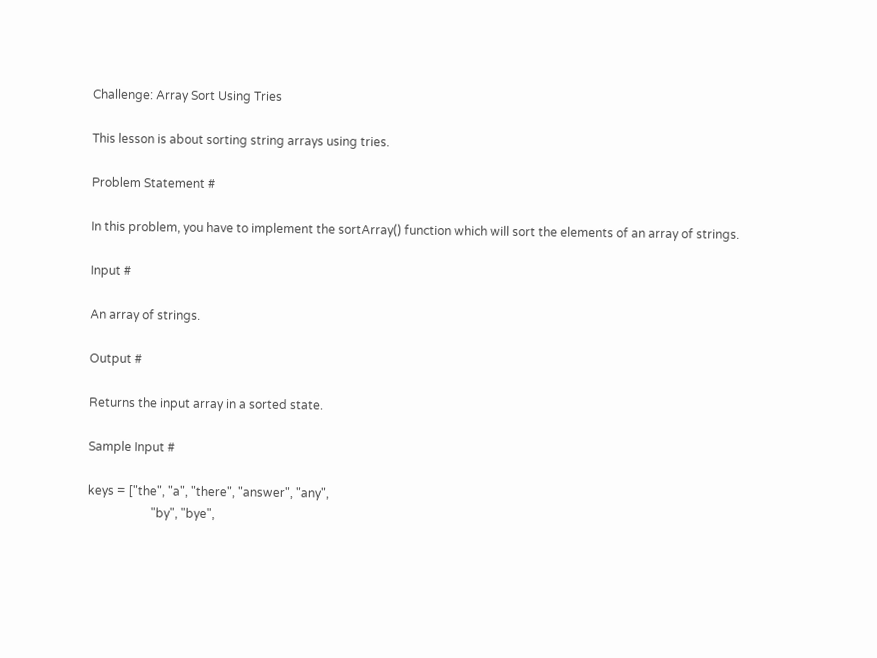Challenge: Array Sort Using Tries

This lesson is about sorting string arrays using tries.

Problem Statement #

In this problem, you have to implement the sortArray() function which will sort the elements of an array of strings.

Input #

An array of strings.

Output #

Returns the input array in a sorted state.

Sample Input #

keys = ["the", "a", "there", "answer", "any",
                     "by", "bye",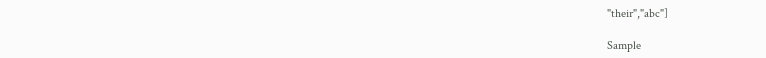"their","abc"]

Sample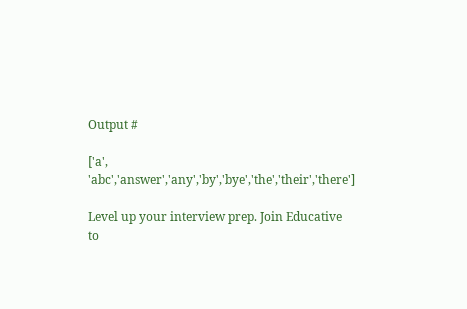Output #

['a', 'abc','answer','any','by','bye','the','their','there']

Level up your interview prep. Join Educative to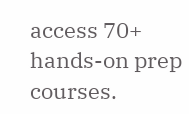access 70+ hands-on prep courses.